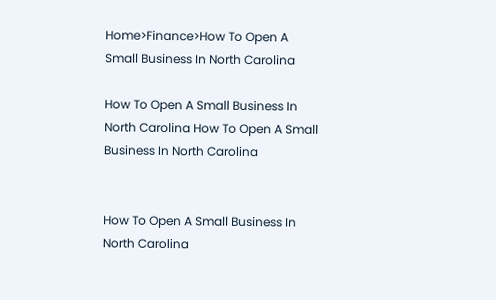Home>Finance>How To Open A Small Business In North Carolina

How To Open A Small Business In North Carolina How To Open A Small Business In North Carolina


How To Open A Small Business In North Carolina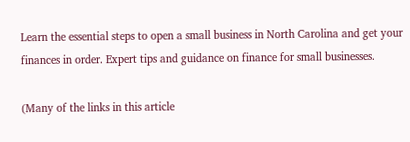Learn the essential steps to open a small business in North Carolina and get your finances in order. Expert tips and guidance on finance for small businesses.

(Many of the links in this article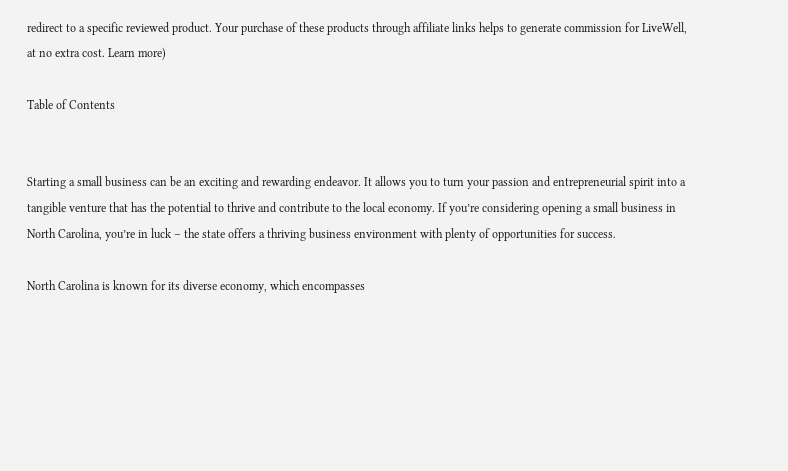redirect to a specific reviewed product. Your purchase of these products through affiliate links helps to generate commission for LiveWell, at no extra cost. Learn more)

Table of Contents


Starting a small business can be an exciting and rewarding endeavor. It allows you to turn your passion and entrepreneurial spirit into a tangible venture that has the potential to thrive and contribute to the local economy. If you’re considering opening a small business in North Carolina, you’re in luck – the state offers a thriving business environment with plenty of opportunities for success.

North Carolina is known for its diverse economy, which encompasses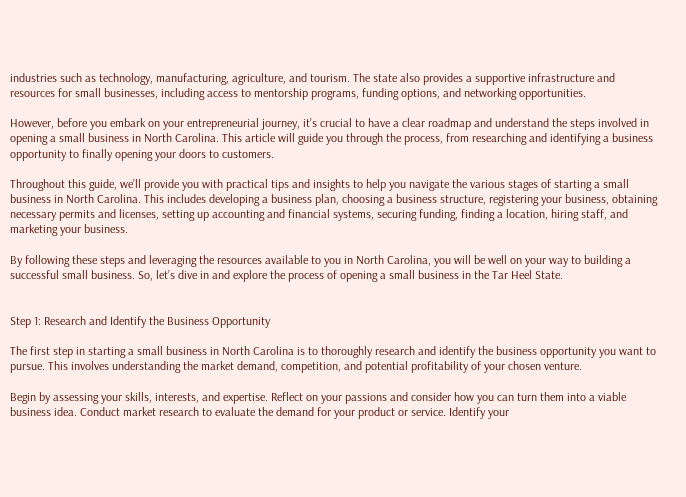industries such as technology, manufacturing, agriculture, and tourism. The state also provides a supportive infrastructure and resources for small businesses, including access to mentorship programs, funding options, and networking opportunities.

However, before you embark on your entrepreneurial journey, it’s crucial to have a clear roadmap and understand the steps involved in opening a small business in North Carolina. This article will guide you through the process, from researching and identifying a business opportunity to finally opening your doors to customers.

Throughout this guide, we’ll provide you with practical tips and insights to help you navigate the various stages of starting a small business in North Carolina. This includes developing a business plan, choosing a business structure, registering your business, obtaining necessary permits and licenses, setting up accounting and financial systems, securing funding, finding a location, hiring staff, and marketing your business.

By following these steps and leveraging the resources available to you in North Carolina, you will be well on your way to building a successful small business. So, let’s dive in and explore the process of opening a small business in the Tar Heel State.


Step 1: Research and Identify the Business Opportunity

The first step in starting a small business in North Carolina is to thoroughly research and identify the business opportunity you want to pursue. This involves understanding the market demand, competition, and potential profitability of your chosen venture.

Begin by assessing your skills, interests, and expertise. Reflect on your passions and consider how you can turn them into a viable business idea. Conduct market research to evaluate the demand for your product or service. Identify your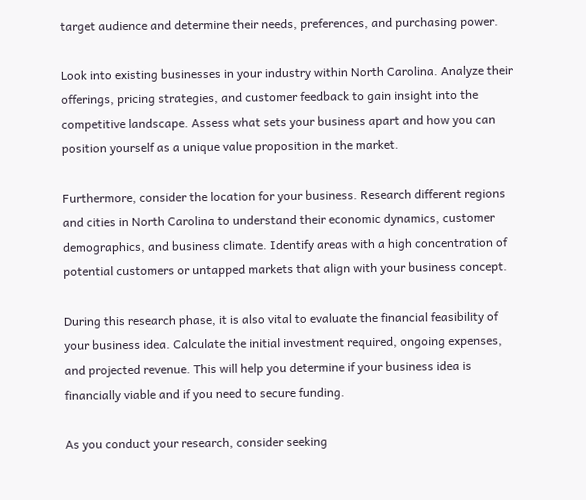target audience and determine their needs, preferences, and purchasing power.

Look into existing businesses in your industry within North Carolina. Analyze their offerings, pricing strategies, and customer feedback to gain insight into the competitive landscape. Assess what sets your business apart and how you can position yourself as a unique value proposition in the market.

Furthermore, consider the location for your business. Research different regions and cities in North Carolina to understand their economic dynamics, customer demographics, and business climate. Identify areas with a high concentration of potential customers or untapped markets that align with your business concept.

During this research phase, it is also vital to evaluate the financial feasibility of your business idea. Calculate the initial investment required, ongoing expenses, and projected revenue. This will help you determine if your business idea is financially viable and if you need to secure funding.

As you conduct your research, consider seeking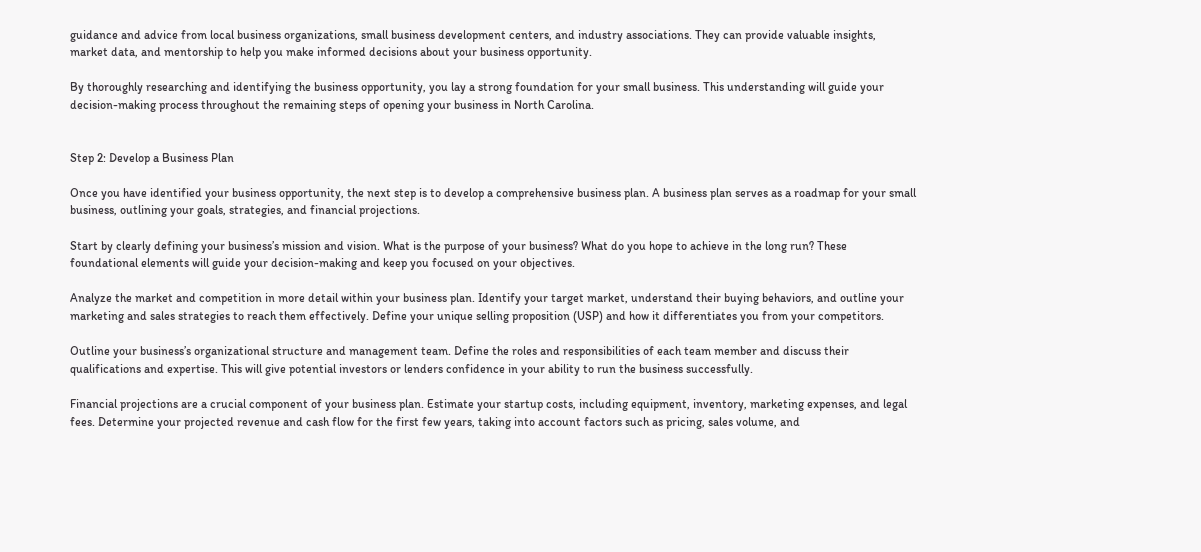guidance and advice from local business organizations, small business development centers, and industry associations. They can provide valuable insights, market data, and mentorship to help you make informed decisions about your business opportunity.

By thoroughly researching and identifying the business opportunity, you lay a strong foundation for your small business. This understanding will guide your decision-making process throughout the remaining steps of opening your business in North Carolina.


Step 2: Develop a Business Plan

Once you have identified your business opportunity, the next step is to develop a comprehensive business plan. A business plan serves as a roadmap for your small business, outlining your goals, strategies, and financial projections.

Start by clearly defining your business’s mission and vision. What is the purpose of your business? What do you hope to achieve in the long run? These foundational elements will guide your decision-making and keep you focused on your objectives.

Analyze the market and competition in more detail within your business plan. Identify your target market, understand their buying behaviors, and outline your marketing and sales strategies to reach them effectively. Define your unique selling proposition (USP) and how it differentiates you from your competitors.

Outline your business’s organizational structure and management team. Define the roles and responsibilities of each team member and discuss their qualifications and expertise. This will give potential investors or lenders confidence in your ability to run the business successfully.

Financial projections are a crucial component of your business plan. Estimate your startup costs, including equipment, inventory, marketing expenses, and legal fees. Determine your projected revenue and cash flow for the first few years, taking into account factors such as pricing, sales volume, and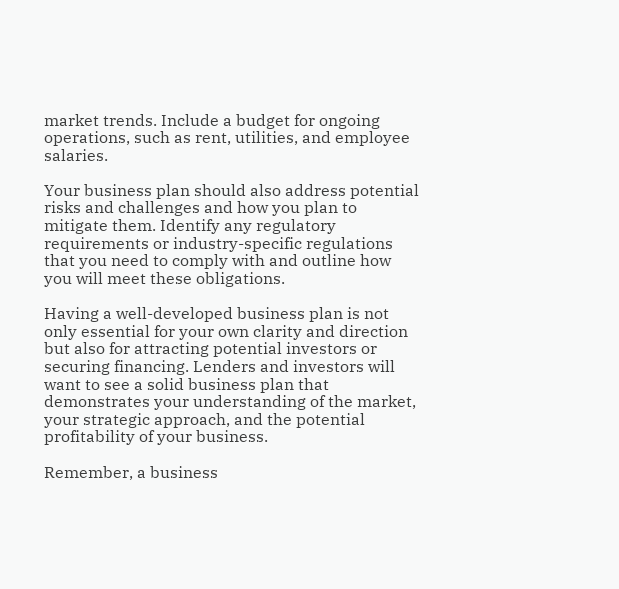market trends. Include a budget for ongoing operations, such as rent, utilities, and employee salaries.

Your business plan should also address potential risks and challenges and how you plan to mitigate them. Identify any regulatory requirements or industry-specific regulations that you need to comply with and outline how you will meet these obligations.

Having a well-developed business plan is not only essential for your own clarity and direction but also for attracting potential investors or securing financing. Lenders and investors will want to see a solid business plan that demonstrates your understanding of the market, your strategic approach, and the potential profitability of your business.

Remember, a business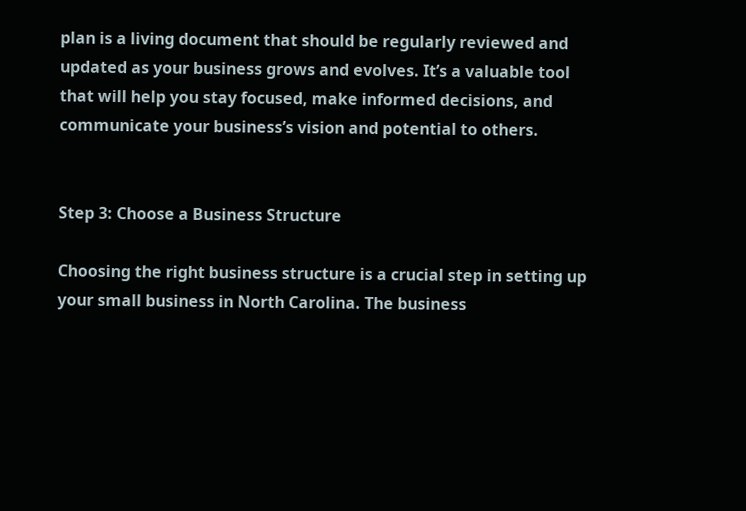plan is a living document that should be regularly reviewed and updated as your business grows and evolves. It’s a valuable tool that will help you stay focused, make informed decisions, and communicate your business’s vision and potential to others.


Step 3: Choose a Business Structure

Choosing the right business structure is a crucial step in setting up your small business in North Carolina. The business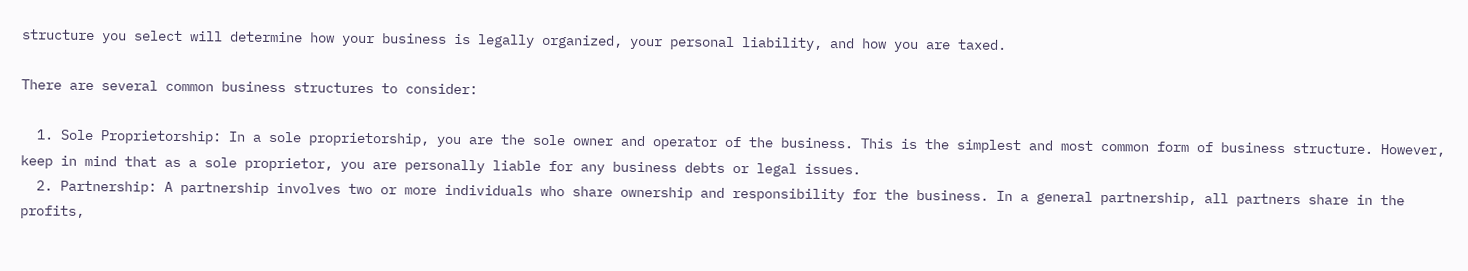structure you select will determine how your business is legally organized, your personal liability, and how you are taxed.

There are several common business structures to consider:

  1. Sole Proprietorship: In a sole proprietorship, you are the sole owner and operator of the business. This is the simplest and most common form of business structure. However, keep in mind that as a sole proprietor, you are personally liable for any business debts or legal issues.
  2. Partnership: A partnership involves two or more individuals who share ownership and responsibility for the business. In a general partnership, all partners share in the profits,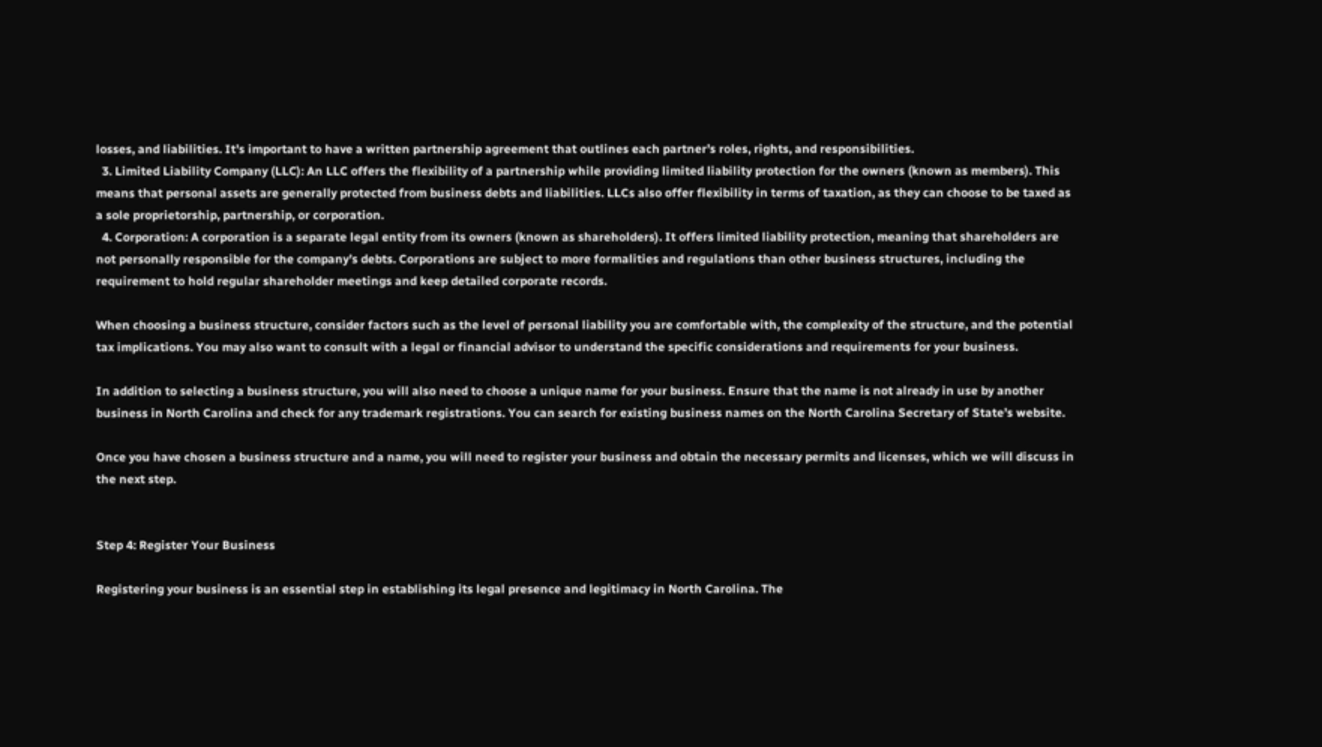losses, and liabilities. It’s important to have a written partnership agreement that outlines each partner’s roles, rights, and responsibilities.
  3. Limited Liability Company (LLC): An LLC offers the flexibility of a partnership while providing limited liability protection for the owners (known as members). This means that personal assets are generally protected from business debts and liabilities. LLCs also offer flexibility in terms of taxation, as they can choose to be taxed as a sole proprietorship, partnership, or corporation.
  4. Corporation: A corporation is a separate legal entity from its owners (known as shareholders). It offers limited liability protection, meaning that shareholders are not personally responsible for the company’s debts. Corporations are subject to more formalities and regulations than other business structures, including the requirement to hold regular shareholder meetings and keep detailed corporate records.

When choosing a business structure, consider factors such as the level of personal liability you are comfortable with, the complexity of the structure, and the potential tax implications. You may also want to consult with a legal or financial advisor to understand the specific considerations and requirements for your business.

In addition to selecting a business structure, you will also need to choose a unique name for your business. Ensure that the name is not already in use by another business in North Carolina and check for any trademark registrations. You can search for existing business names on the North Carolina Secretary of State’s website.

Once you have chosen a business structure and a name, you will need to register your business and obtain the necessary permits and licenses, which we will discuss in the next step.


Step 4: Register Your Business

Registering your business is an essential step in establishing its legal presence and legitimacy in North Carolina. The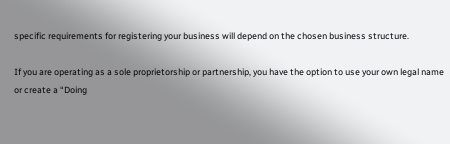specific requirements for registering your business will depend on the chosen business structure.

If you are operating as a sole proprietorship or partnership, you have the option to use your own legal name or create a “Doing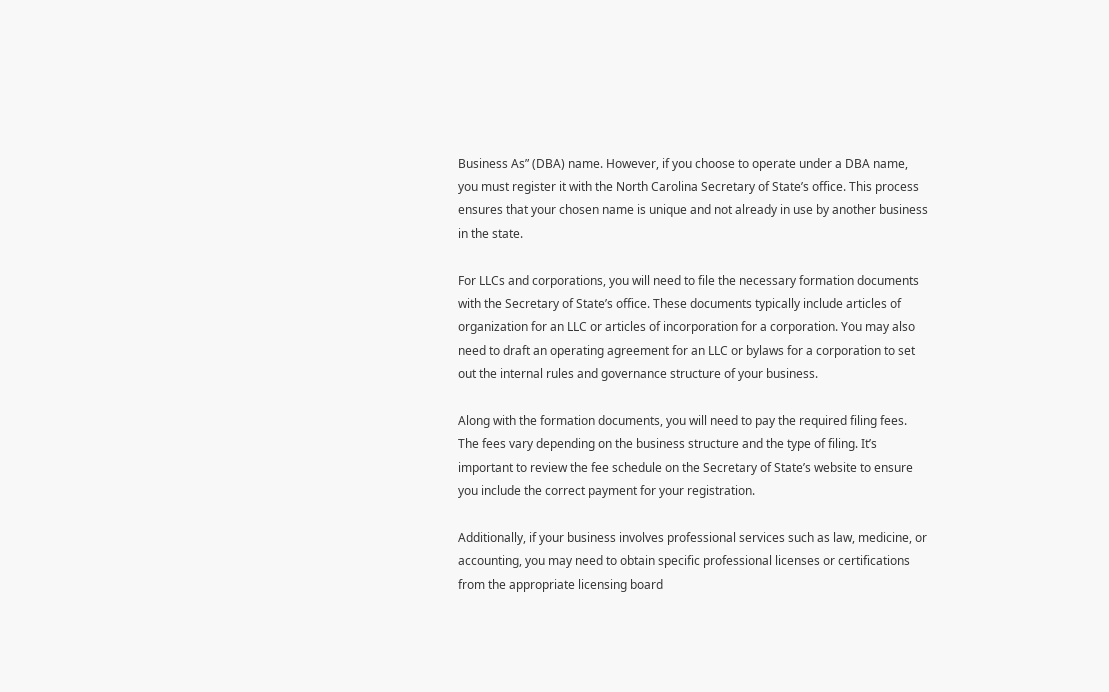Business As” (DBA) name. However, if you choose to operate under a DBA name, you must register it with the North Carolina Secretary of State’s office. This process ensures that your chosen name is unique and not already in use by another business in the state.

For LLCs and corporations, you will need to file the necessary formation documents with the Secretary of State’s office. These documents typically include articles of organization for an LLC or articles of incorporation for a corporation. You may also need to draft an operating agreement for an LLC or bylaws for a corporation to set out the internal rules and governance structure of your business.

Along with the formation documents, you will need to pay the required filing fees. The fees vary depending on the business structure and the type of filing. It’s important to review the fee schedule on the Secretary of State’s website to ensure you include the correct payment for your registration.

Additionally, if your business involves professional services such as law, medicine, or accounting, you may need to obtain specific professional licenses or certifications from the appropriate licensing board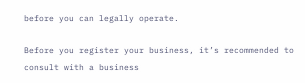before you can legally operate.

Before you register your business, it’s recommended to consult with a business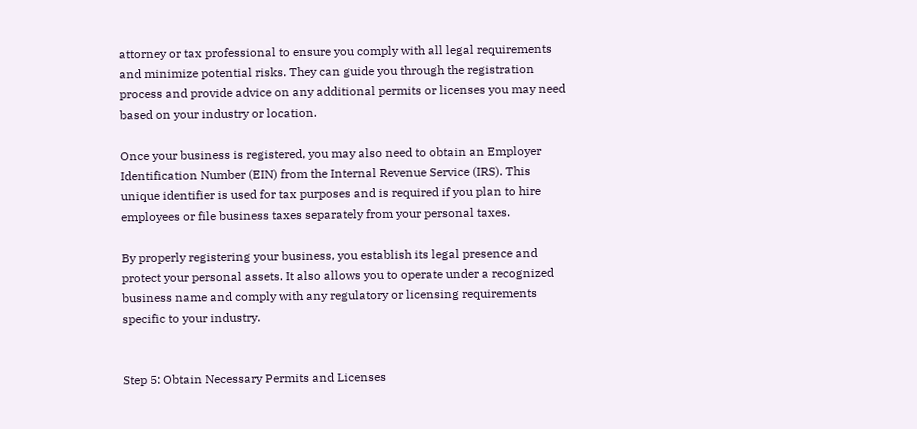attorney or tax professional to ensure you comply with all legal requirements and minimize potential risks. They can guide you through the registration process and provide advice on any additional permits or licenses you may need based on your industry or location.

Once your business is registered, you may also need to obtain an Employer Identification Number (EIN) from the Internal Revenue Service (IRS). This unique identifier is used for tax purposes and is required if you plan to hire employees or file business taxes separately from your personal taxes.

By properly registering your business, you establish its legal presence and protect your personal assets. It also allows you to operate under a recognized business name and comply with any regulatory or licensing requirements specific to your industry.


Step 5: Obtain Necessary Permits and Licenses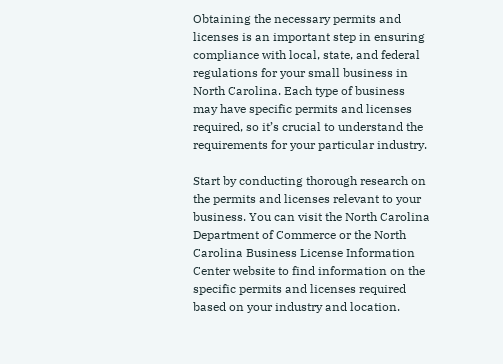Obtaining the necessary permits and licenses is an important step in ensuring compliance with local, state, and federal regulations for your small business in North Carolina. Each type of business may have specific permits and licenses required, so it’s crucial to understand the requirements for your particular industry.

Start by conducting thorough research on the permits and licenses relevant to your business. You can visit the North Carolina Department of Commerce or the North Carolina Business License Information Center website to find information on the specific permits and licenses required based on your industry and location.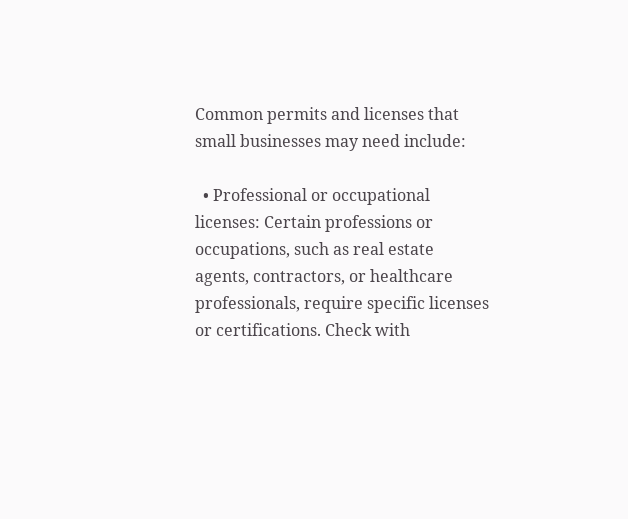Common permits and licenses that small businesses may need include:

  • Professional or occupational licenses: Certain professions or occupations, such as real estate agents, contractors, or healthcare professionals, require specific licenses or certifications. Check with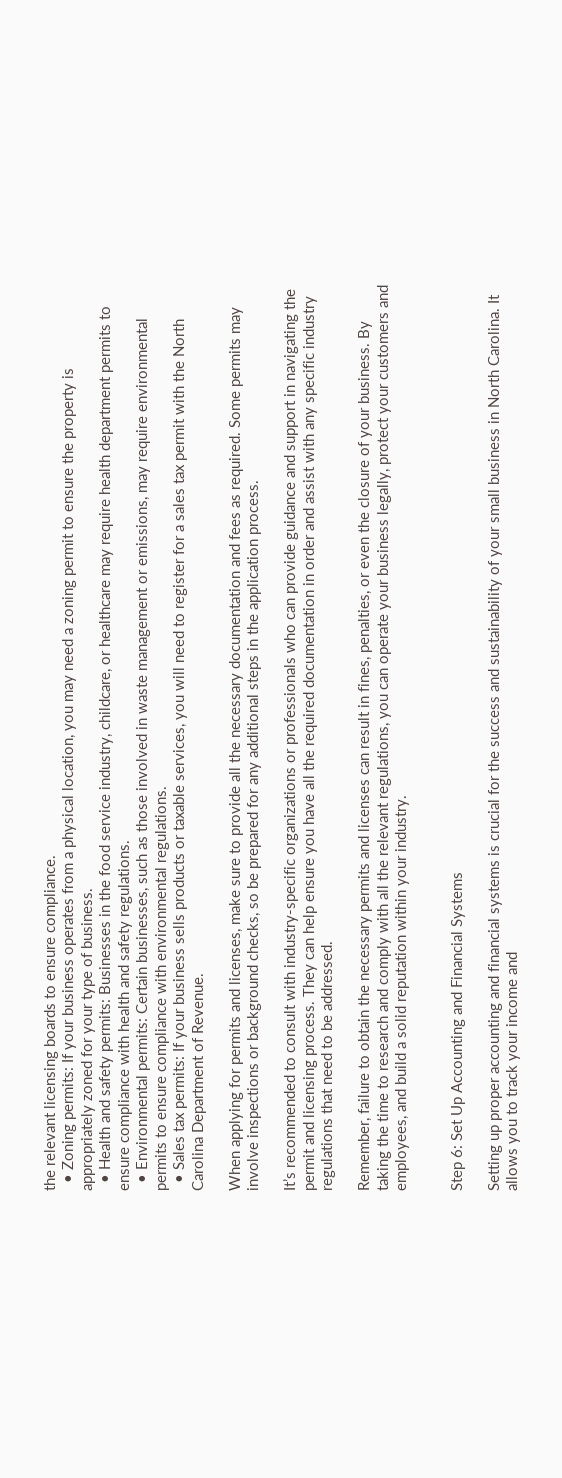the relevant licensing boards to ensure compliance.
  • Zoning permits: If your business operates from a physical location, you may need a zoning permit to ensure the property is appropriately zoned for your type of business.
  • Health and safety permits: Businesses in the food service industry, childcare, or healthcare may require health department permits to ensure compliance with health and safety regulations.
  • Environmental permits: Certain businesses, such as those involved in waste management or emissions, may require environmental permits to ensure compliance with environmental regulations.
  • Sales tax permits: If your business sells products or taxable services, you will need to register for a sales tax permit with the North Carolina Department of Revenue.

When applying for permits and licenses, make sure to provide all the necessary documentation and fees as required. Some permits may involve inspections or background checks, so be prepared for any additional steps in the application process.

It’s recommended to consult with industry-specific organizations or professionals who can provide guidance and support in navigating the permit and licensing process. They can help ensure you have all the required documentation in order and assist with any specific industry regulations that need to be addressed.

Remember, failure to obtain the necessary permits and licenses can result in fines, penalties, or even the closure of your business. By taking the time to research and comply with all the relevant regulations, you can operate your business legally, protect your customers and employees, and build a solid reputation within your industry.


Step 6: Set Up Accounting and Financial Systems

Setting up proper accounting and financial systems is crucial for the success and sustainability of your small business in North Carolina. It allows you to track your income and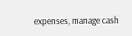expenses, manage cash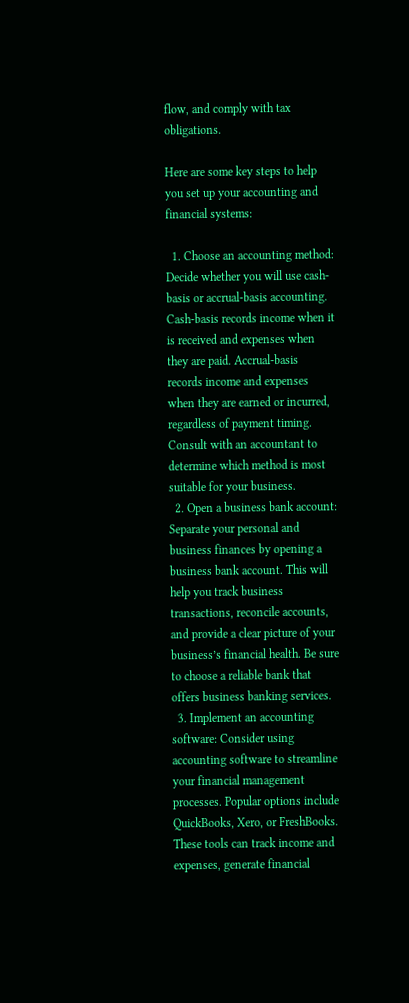flow, and comply with tax obligations.

Here are some key steps to help you set up your accounting and financial systems:

  1. Choose an accounting method: Decide whether you will use cash-basis or accrual-basis accounting. Cash-basis records income when it is received and expenses when they are paid. Accrual-basis records income and expenses when they are earned or incurred, regardless of payment timing. Consult with an accountant to determine which method is most suitable for your business.
  2. Open a business bank account: Separate your personal and business finances by opening a business bank account. This will help you track business transactions, reconcile accounts, and provide a clear picture of your business’s financial health. Be sure to choose a reliable bank that offers business banking services.
  3. Implement an accounting software: Consider using accounting software to streamline your financial management processes. Popular options include QuickBooks, Xero, or FreshBooks. These tools can track income and expenses, generate financial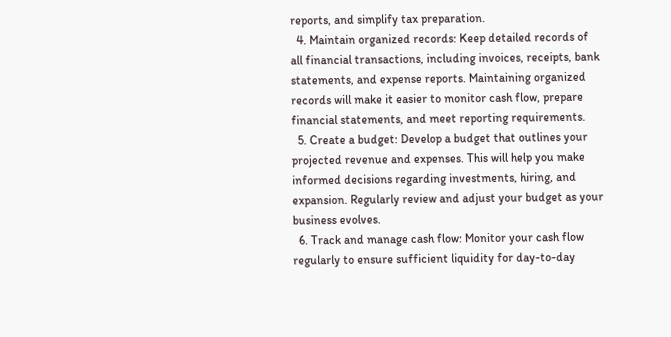reports, and simplify tax preparation.
  4. Maintain organized records: Keep detailed records of all financial transactions, including invoices, receipts, bank statements, and expense reports. Maintaining organized records will make it easier to monitor cash flow, prepare financial statements, and meet reporting requirements.
  5. Create a budget: Develop a budget that outlines your projected revenue and expenses. This will help you make informed decisions regarding investments, hiring, and expansion. Regularly review and adjust your budget as your business evolves.
  6. Track and manage cash flow: Monitor your cash flow regularly to ensure sufficient liquidity for day-to-day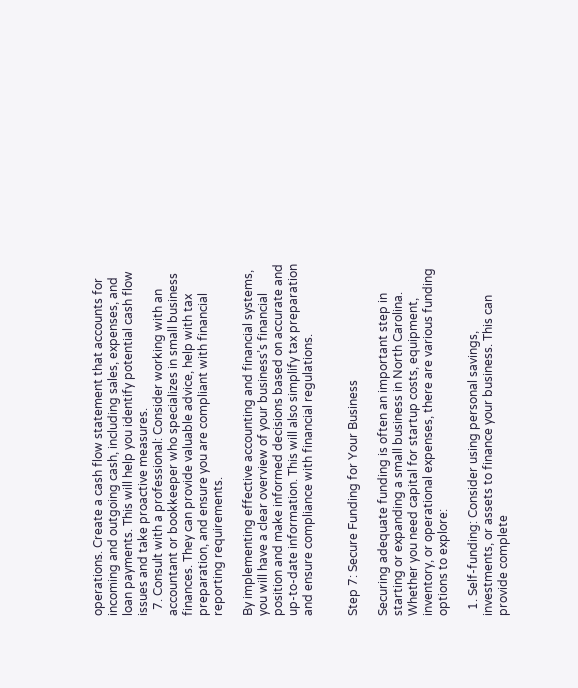operations. Create a cash flow statement that accounts for incoming and outgoing cash, including sales, expenses, and loan payments. This will help you identify potential cash flow issues and take proactive measures.
  7. Consult with a professional: Consider working with an accountant or bookkeeper who specializes in small business finances. They can provide valuable advice, help with tax preparation, and ensure you are compliant with financial reporting requirements.

By implementing effective accounting and financial systems, you will have a clear overview of your business’s financial position and make informed decisions based on accurate and up-to-date information. This will also simplify tax preparation and ensure compliance with financial regulations.


Step 7: Secure Funding for Your Business

Securing adequate funding is often an important step in starting or expanding a small business in North Carolina. Whether you need capital for startup costs, equipment, inventory, or operational expenses, there are various funding options to explore:

  1. Self-funding: Consider using personal savings, investments, or assets to finance your business. This can provide complete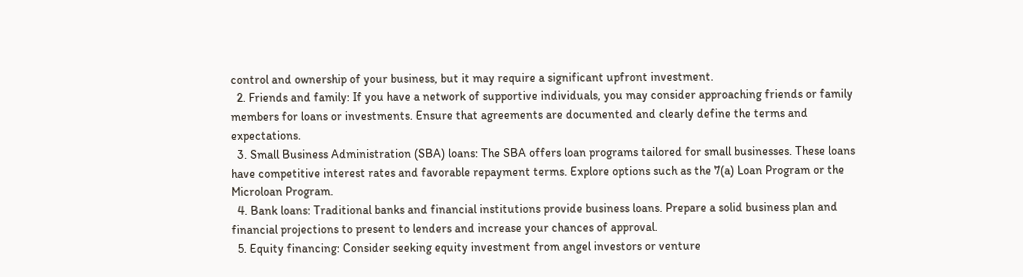control and ownership of your business, but it may require a significant upfront investment.
  2. Friends and family: If you have a network of supportive individuals, you may consider approaching friends or family members for loans or investments. Ensure that agreements are documented and clearly define the terms and expectations.
  3. Small Business Administration (SBA) loans: The SBA offers loan programs tailored for small businesses. These loans have competitive interest rates and favorable repayment terms. Explore options such as the 7(a) Loan Program or the Microloan Program.
  4. Bank loans: Traditional banks and financial institutions provide business loans. Prepare a solid business plan and financial projections to present to lenders and increase your chances of approval.
  5. Equity financing: Consider seeking equity investment from angel investors or venture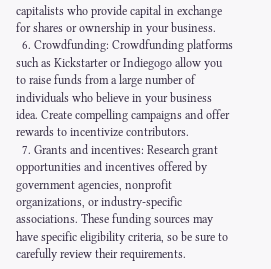capitalists who provide capital in exchange for shares or ownership in your business.
  6. Crowdfunding: Crowdfunding platforms such as Kickstarter or Indiegogo allow you to raise funds from a large number of individuals who believe in your business idea. Create compelling campaigns and offer rewards to incentivize contributors.
  7. Grants and incentives: Research grant opportunities and incentives offered by government agencies, nonprofit organizations, or industry-specific associations. These funding sources may have specific eligibility criteria, so be sure to carefully review their requirements.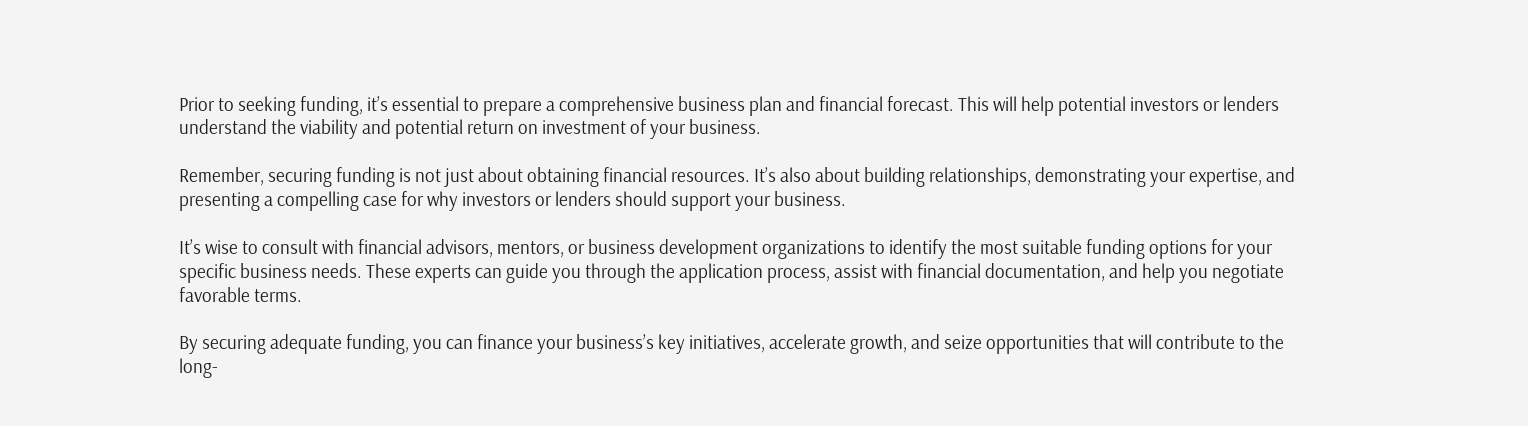Prior to seeking funding, it’s essential to prepare a comprehensive business plan and financial forecast. This will help potential investors or lenders understand the viability and potential return on investment of your business.

Remember, securing funding is not just about obtaining financial resources. It’s also about building relationships, demonstrating your expertise, and presenting a compelling case for why investors or lenders should support your business.

It’s wise to consult with financial advisors, mentors, or business development organizations to identify the most suitable funding options for your specific business needs. These experts can guide you through the application process, assist with financial documentation, and help you negotiate favorable terms.

By securing adequate funding, you can finance your business’s key initiatives, accelerate growth, and seize opportunities that will contribute to the long-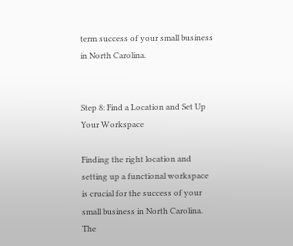term success of your small business in North Carolina.


Step 8: Find a Location and Set Up Your Workspace

Finding the right location and setting up a functional workspace is crucial for the success of your small business in North Carolina. The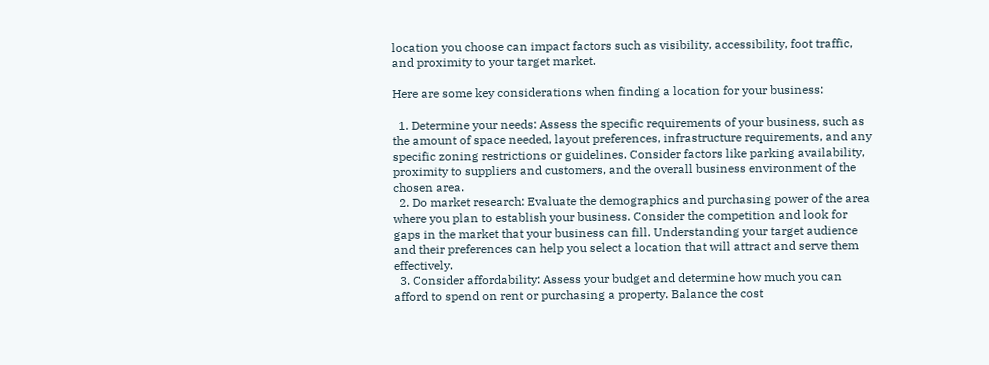location you choose can impact factors such as visibility, accessibility, foot traffic, and proximity to your target market.

Here are some key considerations when finding a location for your business:

  1. Determine your needs: Assess the specific requirements of your business, such as the amount of space needed, layout preferences, infrastructure requirements, and any specific zoning restrictions or guidelines. Consider factors like parking availability, proximity to suppliers and customers, and the overall business environment of the chosen area.
  2. Do market research: Evaluate the demographics and purchasing power of the area where you plan to establish your business. Consider the competition and look for gaps in the market that your business can fill. Understanding your target audience and their preferences can help you select a location that will attract and serve them effectively.
  3. Consider affordability: Assess your budget and determine how much you can afford to spend on rent or purchasing a property. Balance the cost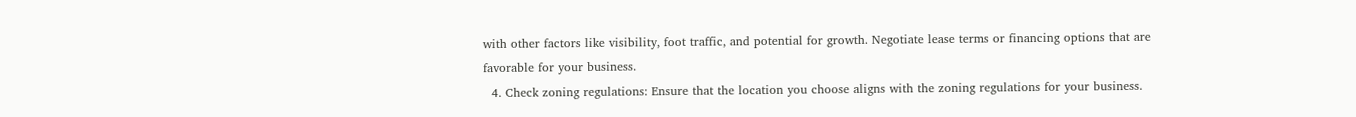with other factors like visibility, foot traffic, and potential for growth. Negotiate lease terms or financing options that are favorable for your business.
  4. Check zoning regulations: Ensure that the location you choose aligns with the zoning regulations for your business.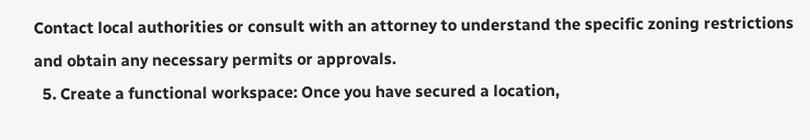Contact local authorities or consult with an attorney to understand the specific zoning restrictions and obtain any necessary permits or approvals.
  5. Create a functional workspace: Once you have secured a location,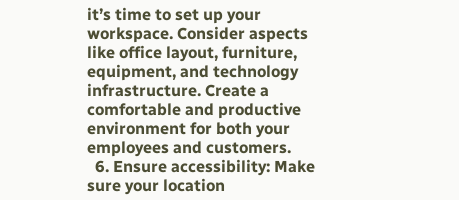it’s time to set up your workspace. Consider aspects like office layout, furniture, equipment, and technology infrastructure. Create a comfortable and productive environment for both your employees and customers.
  6. Ensure accessibility: Make sure your location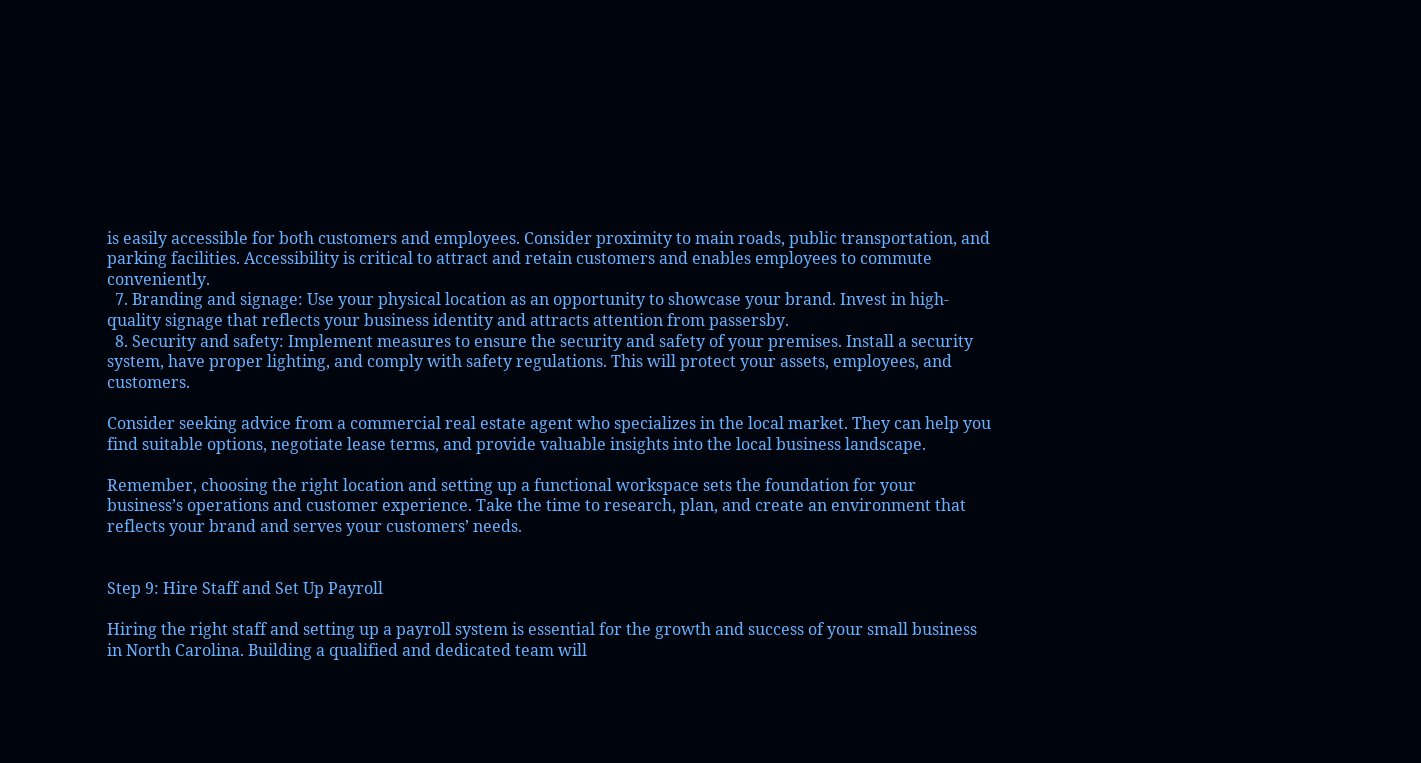is easily accessible for both customers and employees. Consider proximity to main roads, public transportation, and parking facilities. Accessibility is critical to attract and retain customers and enables employees to commute conveniently.
  7. Branding and signage: Use your physical location as an opportunity to showcase your brand. Invest in high-quality signage that reflects your business identity and attracts attention from passersby.
  8. Security and safety: Implement measures to ensure the security and safety of your premises. Install a security system, have proper lighting, and comply with safety regulations. This will protect your assets, employees, and customers.

Consider seeking advice from a commercial real estate agent who specializes in the local market. They can help you find suitable options, negotiate lease terms, and provide valuable insights into the local business landscape.

Remember, choosing the right location and setting up a functional workspace sets the foundation for your business’s operations and customer experience. Take the time to research, plan, and create an environment that reflects your brand and serves your customers’ needs.


Step 9: Hire Staff and Set Up Payroll

Hiring the right staff and setting up a payroll system is essential for the growth and success of your small business in North Carolina. Building a qualified and dedicated team will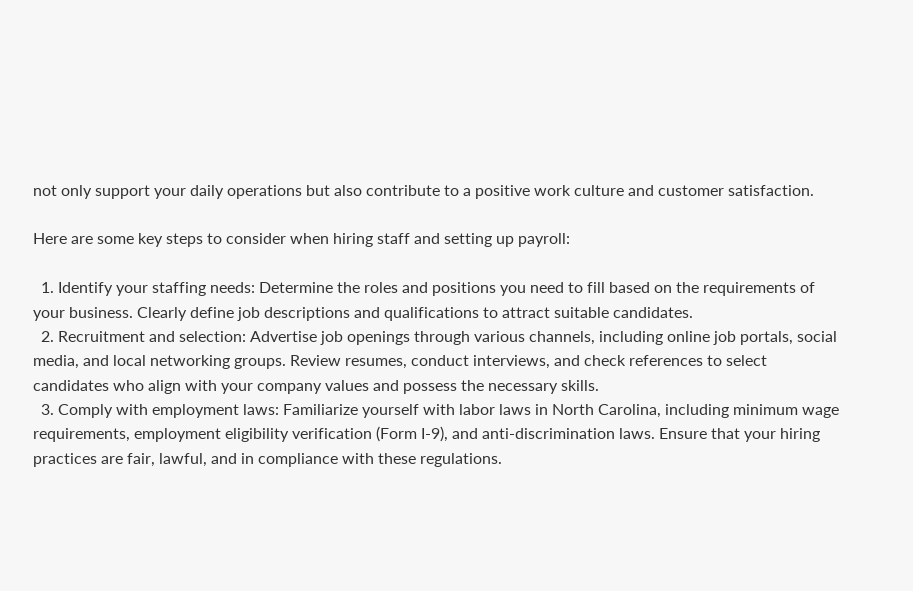not only support your daily operations but also contribute to a positive work culture and customer satisfaction.

Here are some key steps to consider when hiring staff and setting up payroll:

  1. Identify your staffing needs: Determine the roles and positions you need to fill based on the requirements of your business. Clearly define job descriptions and qualifications to attract suitable candidates.
  2. Recruitment and selection: Advertise job openings through various channels, including online job portals, social media, and local networking groups. Review resumes, conduct interviews, and check references to select candidates who align with your company values and possess the necessary skills.
  3. Comply with employment laws: Familiarize yourself with labor laws in North Carolina, including minimum wage requirements, employment eligibility verification (Form I-9), and anti-discrimination laws. Ensure that your hiring practices are fair, lawful, and in compliance with these regulations.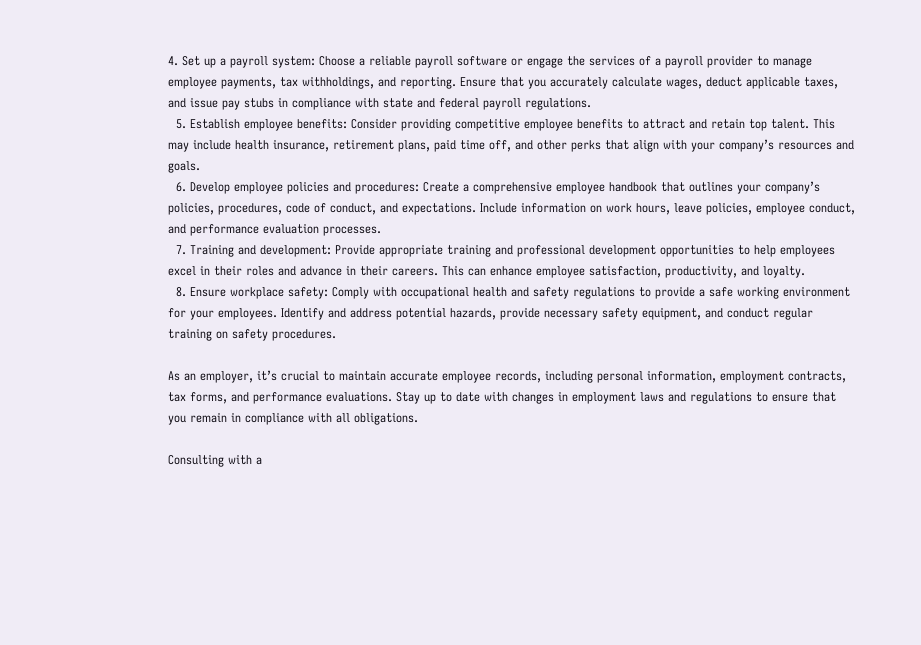4. Set up a payroll system: Choose a reliable payroll software or engage the services of a payroll provider to manage employee payments, tax withholdings, and reporting. Ensure that you accurately calculate wages, deduct applicable taxes, and issue pay stubs in compliance with state and federal payroll regulations.
  5. Establish employee benefits: Consider providing competitive employee benefits to attract and retain top talent. This may include health insurance, retirement plans, paid time off, and other perks that align with your company’s resources and goals.
  6. Develop employee policies and procedures: Create a comprehensive employee handbook that outlines your company’s policies, procedures, code of conduct, and expectations. Include information on work hours, leave policies, employee conduct, and performance evaluation processes.
  7. Training and development: Provide appropriate training and professional development opportunities to help employees excel in their roles and advance in their careers. This can enhance employee satisfaction, productivity, and loyalty.
  8. Ensure workplace safety: Comply with occupational health and safety regulations to provide a safe working environment for your employees. Identify and address potential hazards, provide necessary safety equipment, and conduct regular training on safety procedures.

As an employer, it’s crucial to maintain accurate employee records, including personal information, employment contracts, tax forms, and performance evaluations. Stay up to date with changes in employment laws and regulations to ensure that you remain in compliance with all obligations.

Consulting with a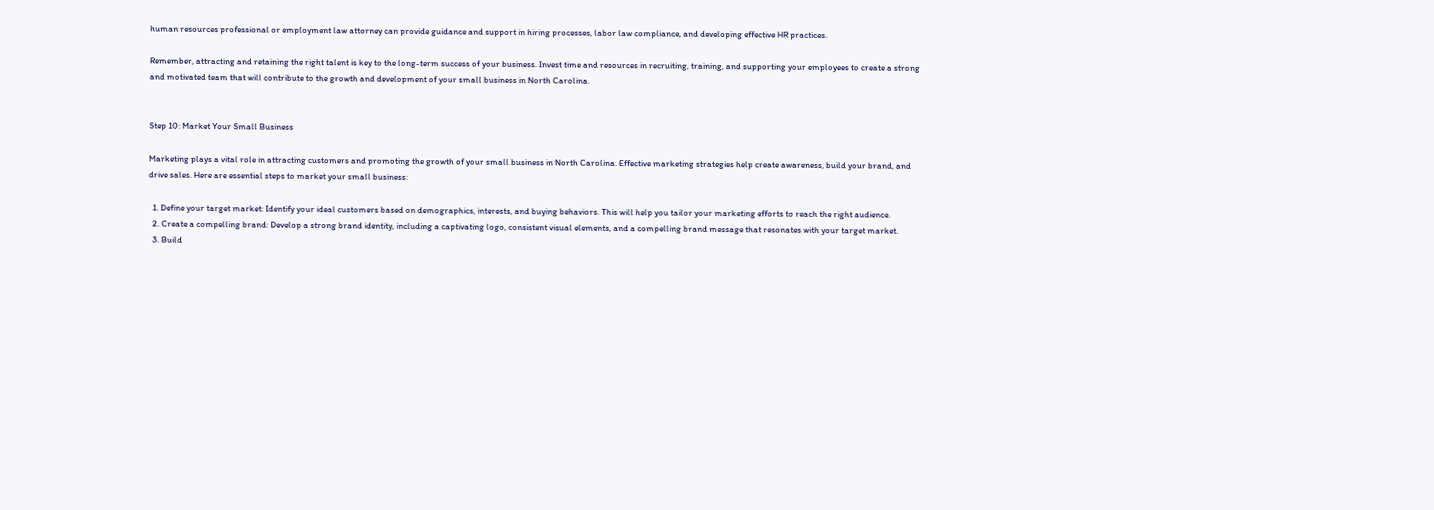human resources professional or employment law attorney can provide guidance and support in hiring processes, labor law compliance, and developing effective HR practices.

Remember, attracting and retaining the right talent is key to the long-term success of your business. Invest time and resources in recruiting, training, and supporting your employees to create a strong and motivated team that will contribute to the growth and development of your small business in North Carolina.


Step 10: Market Your Small Business

Marketing plays a vital role in attracting customers and promoting the growth of your small business in North Carolina. Effective marketing strategies help create awareness, build your brand, and drive sales. Here are essential steps to market your small business:

  1. Define your target market: Identify your ideal customers based on demographics, interests, and buying behaviors. This will help you tailor your marketing efforts to reach the right audience.
  2. Create a compelling brand: Develop a strong brand identity, including a captivating logo, consistent visual elements, and a compelling brand message that resonates with your target market.
  3. Build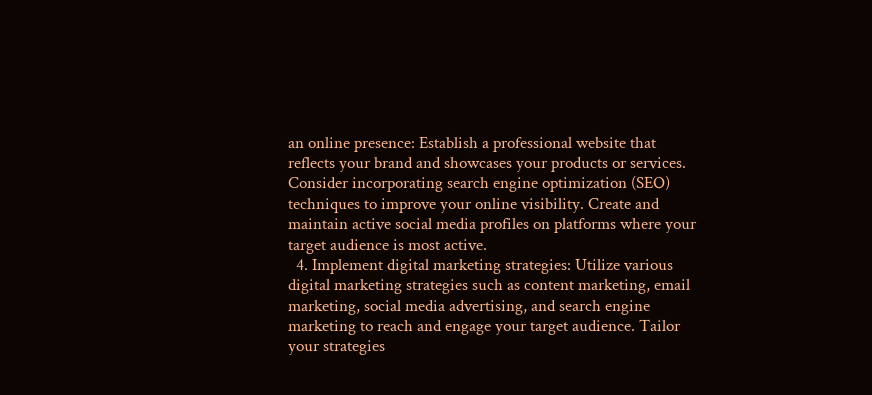an online presence: Establish a professional website that reflects your brand and showcases your products or services. Consider incorporating search engine optimization (SEO) techniques to improve your online visibility. Create and maintain active social media profiles on platforms where your target audience is most active.
  4. Implement digital marketing strategies: Utilize various digital marketing strategies such as content marketing, email marketing, social media advertising, and search engine marketing to reach and engage your target audience. Tailor your strategies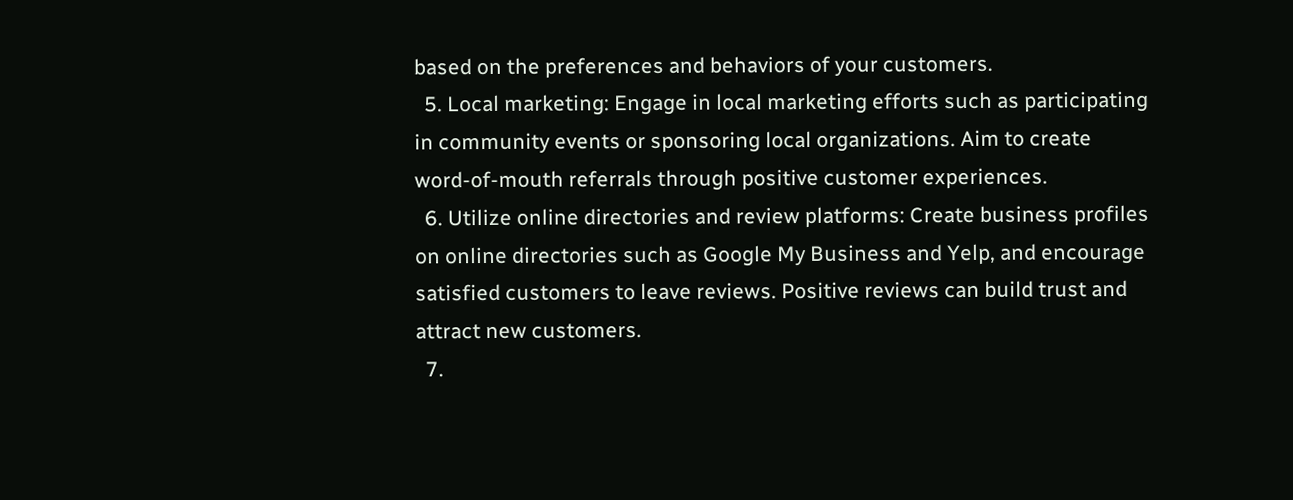based on the preferences and behaviors of your customers.
  5. Local marketing: Engage in local marketing efforts such as participating in community events or sponsoring local organizations. Aim to create word-of-mouth referrals through positive customer experiences.
  6. Utilize online directories and review platforms: Create business profiles on online directories such as Google My Business and Yelp, and encourage satisfied customers to leave reviews. Positive reviews can build trust and attract new customers.
  7.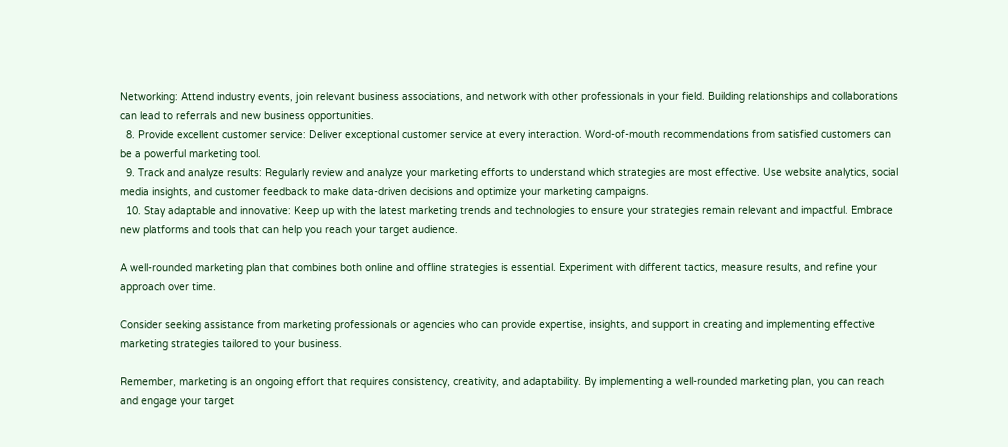Networking: Attend industry events, join relevant business associations, and network with other professionals in your field. Building relationships and collaborations can lead to referrals and new business opportunities.
  8. Provide excellent customer service: Deliver exceptional customer service at every interaction. Word-of-mouth recommendations from satisfied customers can be a powerful marketing tool.
  9. Track and analyze results: Regularly review and analyze your marketing efforts to understand which strategies are most effective. Use website analytics, social media insights, and customer feedback to make data-driven decisions and optimize your marketing campaigns.
  10. Stay adaptable and innovative: Keep up with the latest marketing trends and technologies to ensure your strategies remain relevant and impactful. Embrace new platforms and tools that can help you reach your target audience.

A well-rounded marketing plan that combines both online and offline strategies is essential. Experiment with different tactics, measure results, and refine your approach over time.

Consider seeking assistance from marketing professionals or agencies who can provide expertise, insights, and support in creating and implementing effective marketing strategies tailored to your business.

Remember, marketing is an ongoing effort that requires consistency, creativity, and adaptability. By implementing a well-rounded marketing plan, you can reach and engage your target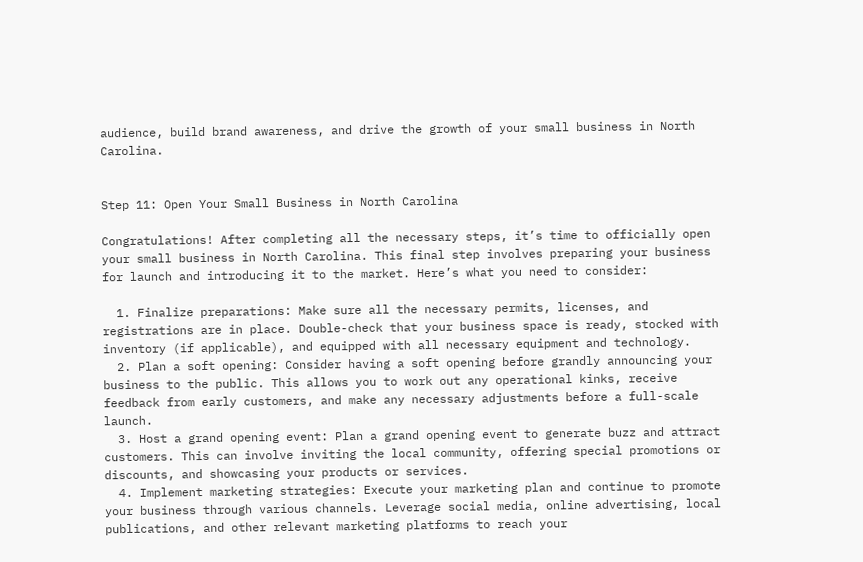audience, build brand awareness, and drive the growth of your small business in North Carolina.


Step 11: Open Your Small Business in North Carolina

Congratulations! After completing all the necessary steps, it’s time to officially open your small business in North Carolina. This final step involves preparing your business for launch and introducing it to the market. Here’s what you need to consider:

  1. Finalize preparations: Make sure all the necessary permits, licenses, and registrations are in place. Double-check that your business space is ready, stocked with inventory (if applicable), and equipped with all necessary equipment and technology.
  2. Plan a soft opening: Consider having a soft opening before grandly announcing your business to the public. This allows you to work out any operational kinks, receive feedback from early customers, and make any necessary adjustments before a full-scale launch.
  3. Host a grand opening event: Plan a grand opening event to generate buzz and attract customers. This can involve inviting the local community, offering special promotions or discounts, and showcasing your products or services.
  4. Implement marketing strategies: Execute your marketing plan and continue to promote your business through various channels. Leverage social media, online advertising, local publications, and other relevant marketing platforms to reach your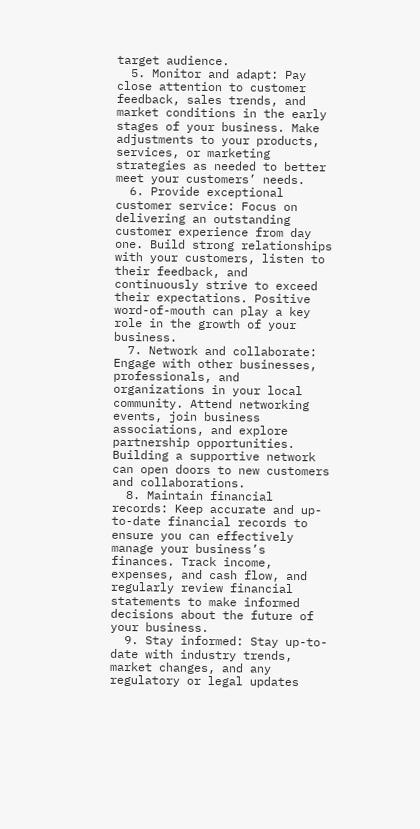target audience.
  5. Monitor and adapt: Pay close attention to customer feedback, sales trends, and market conditions in the early stages of your business. Make adjustments to your products, services, or marketing strategies as needed to better meet your customers’ needs.
  6. Provide exceptional customer service: Focus on delivering an outstanding customer experience from day one. Build strong relationships with your customers, listen to their feedback, and continuously strive to exceed their expectations. Positive word-of-mouth can play a key role in the growth of your business.
  7. Network and collaborate: Engage with other businesses, professionals, and organizations in your local community. Attend networking events, join business associations, and explore partnership opportunities. Building a supportive network can open doors to new customers and collaborations.
  8. Maintain financial records: Keep accurate and up-to-date financial records to ensure you can effectively manage your business’s finances. Track income, expenses, and cash flow, and regularly review financial statements to make informed decisions about the future of your business.
  9. Stay informed: Stay up-to-date with industry trends, market changes, and any regulatory or legal updates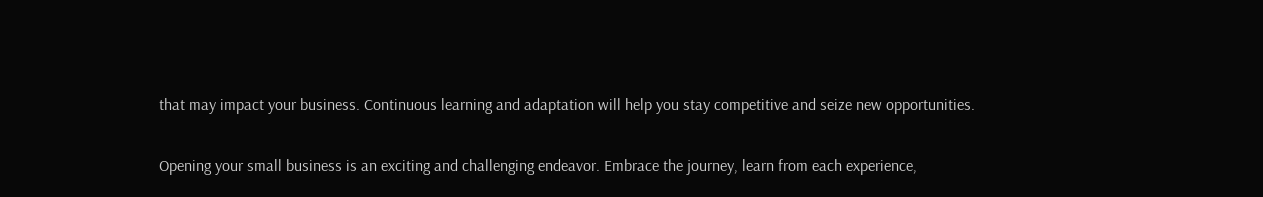that may impact your business. Continuous learning and adaptation will help you stay competitive and seize new opportunities.

Opening your small business is an exciting and challenging endeavor. Embrace the journey, learn from each experience,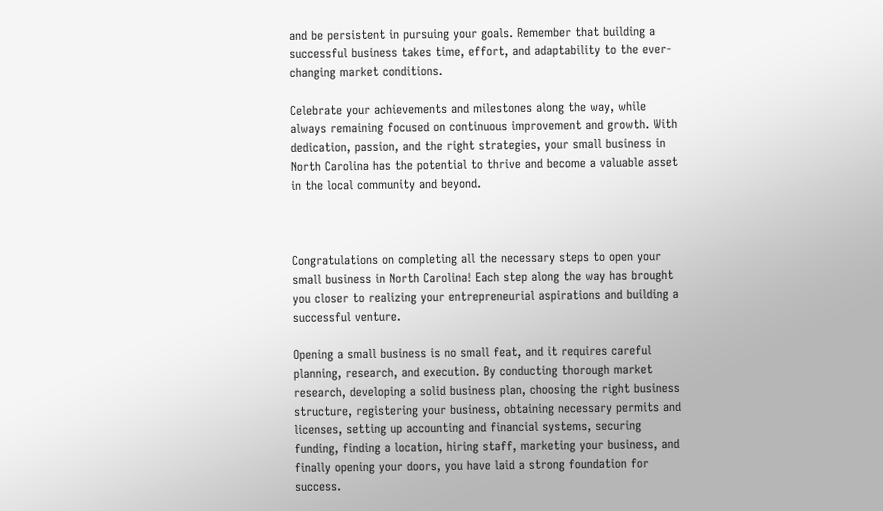and be persistent in pursuing your goals. Remember that building a successful business takes time, effort, and adaptability to the ever-changing market conditions.

Celebrate your achievements and milestones along the way, while always remaining focused on continuous improvement and growth. With dedication, passion, and the right strategies, your small business in North Carolina has the potential to thrive and become a valuable asset in the local community and beyond.



Congratulations on completing all the necessary steps to open your small business in North Carolina! Each step along the way has brought you closer to realizing your entrepreneurial aspirations and building a successful venture.

Opening a small business is no small feat, and it requires careful planning, research, and execution. By conducting thorough market research, developing a solid business plan, choosing the right business structure, registering your business, obtaining necessary permits and licenses, setting up accounting and financial systems, securing funding, finding a location, hiring staff, marketing your business, and finally opening your doors, you have laid a strong foundation for success.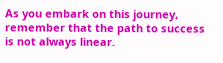As you embark on this journey, remember that the path to success is not always linear.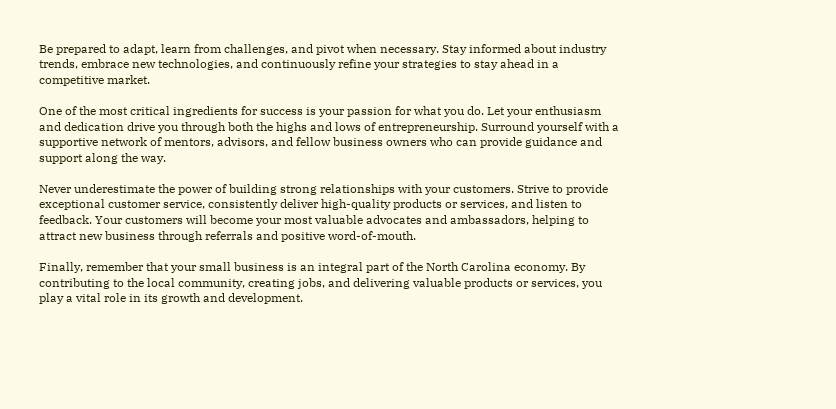Be prepared to adapt, learn from challenges, and pivot when necessary. Stay informed about industry trends, embrace new technologies, and continuously refine your strategies to stay ahead in a competitive market.

One of the most critical ingredients for success is your passion for what you do. Let your enthusiasm and dedication drive you through both the highs and lows of entrepreneurship. Surround yourself with a supportive network of mentors, advisors, and fellow business owners who can provide guidance and support along the way.

Never underestimate the power of building strong relationships with your customers. Strive to provide exceptional customer service, consistently deliver high-quality products or services, and listen to feedback. Your customers will become your most valuable advocates and ambassadors, helping to attract new business through referrals and positive word-of-mouth.

Finally, remember that your small business is an integral part of the North Carolina economy. By contributing to the local community, creating jobs, and delivering valuable products or services, you play a vital role in its growth and development.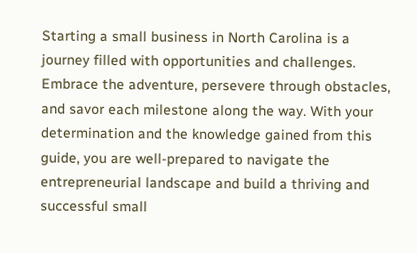Starting a small business in North Carolina is a journey filled with opportunities and challenges. Embrace the adventure, persevere through obstacles, and savor each milestone along the way. With your determination and the knowledge gained from this guide, you are well-prepared to navigate the entrepreneurial landscape and build a thriving and successful small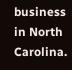business in North Carolina.